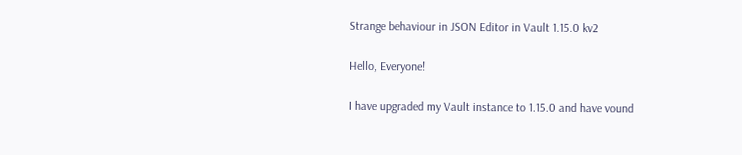Strange behaviour in JSON Editor in Vault 1.15.0 kv2

Hello, Everyone!

I have upgraded my Vault instance to 1.15.0 and have vound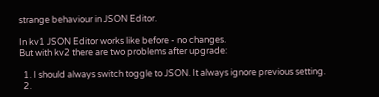strange behaviour in JSON Editor.

In kv1 JSON Editor works like before - no changes.
But with kv2 there are two problems after upgrade:

  1. I should always switch toggle to JSON. It always ignore previous setting.
  2.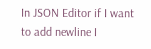In JSON Editor if I want to add newline I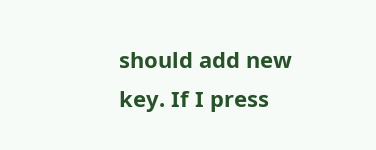should add new key. If I press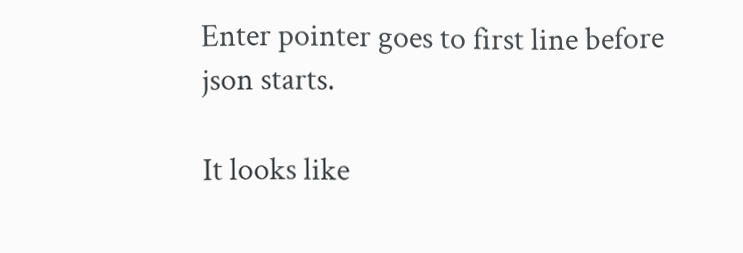Enter pointer goes to first line before json starts.

It looks like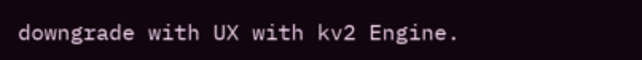downgrade with UX with kv2 Engine.